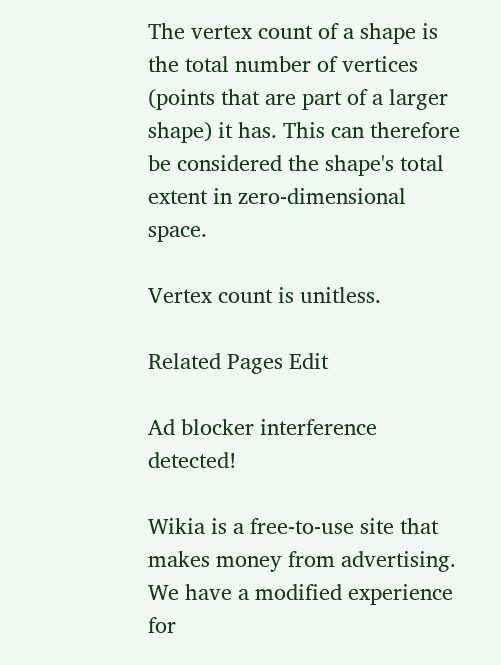The vertex count of a shape is the total number of vertices (points that are part of a larger shape) it has. This can therefore be considered the shape's total extent in zero-dimensional space.

Vertex count is unitless.

Related Pages Edit

Ad blocker interference detected!

Wikia is a free-to-use site that makes money from advertising. We have a modified experience for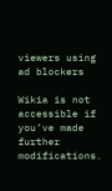viewers using ad blockers

Wikia is not accessible if you’ve made further modifications.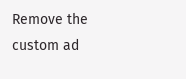Remove the custom ad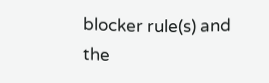blocker rule(s) and the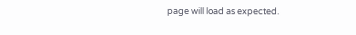page will load as expected.